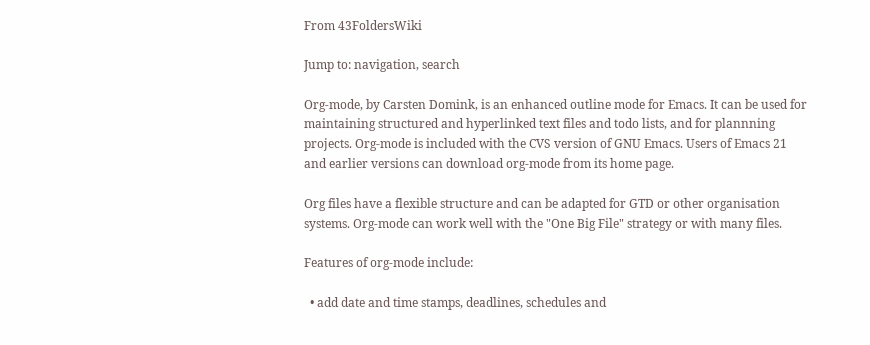From 43FoldersWiki

Jump to: navigation, search

Org-mode, by Carsten Domink, is an enhanced outline mode for Emacs. It can be used for maintaining structured and hyperlinked text files and todo lists, and for plannning projects. Org-mode is included with the CVS version of GNU Emacs. Users of Emacs 21 and earlier versions can download org-mode from its home page.

Org files have a flexible structure and can be adapted for GTD or other organisation systems. Org-mode can work well with the "One Big File" strategy or with many files.

Features of org-mode include:

  • add date and time stamps, deadlines, schedules and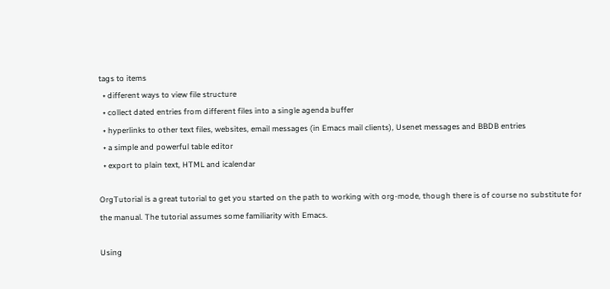tags to items
  • different ways to view file structure
  • collect dated entries from different files into a single agenda buffer
  • hyperlinks to other text files, websites, email messages (in Emacs mail clients), Usenet messages and BBDB entries
  • a simple and powerful table editor
  • export to plain text, HTML and icalendar

OrgTutorial is a great tutorial to get you started on the path to working with org-mode, though there is of course no substitute for the manual. The tutorial assumes some familiarity with Emacs.

Using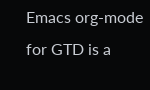Emacs org-mode for GTD is a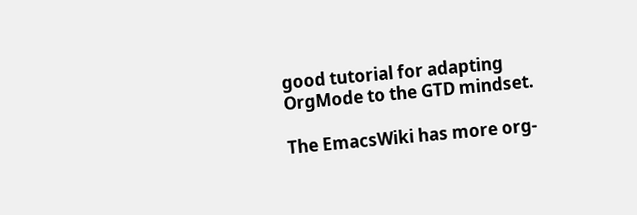good tutorial for adapting OrgMode to the GTD mindset.

The EmacsWiki has more org-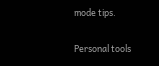mode tips.

Personal tools